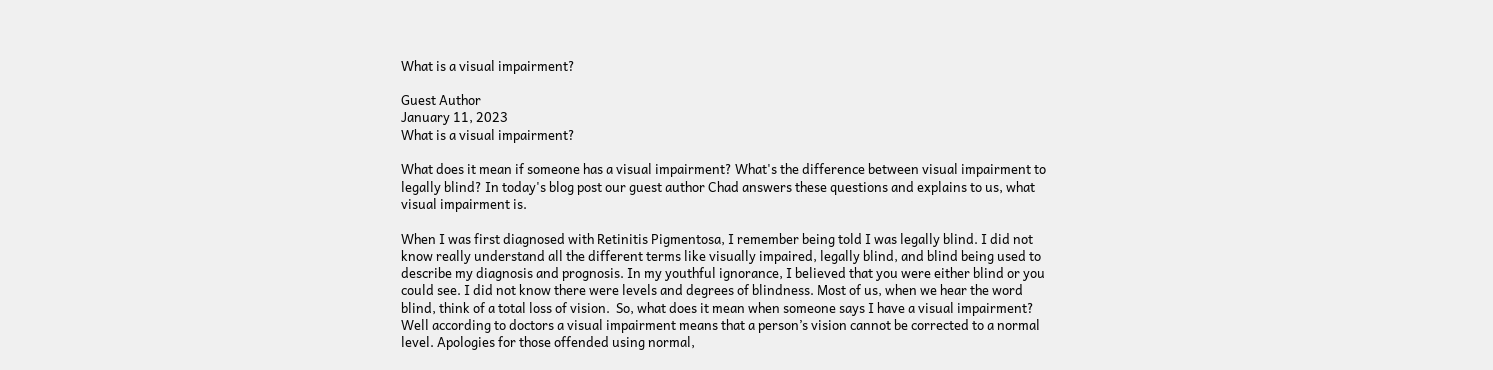What is a visual impairment?

Guest Author
January 11, 2023
What is a visual impairment?

What does it mean if someone has a visual impairment? What's the difference between visual impairment to legally blind? In today's blog post our guest author Chad answers these questions and explains to us, what visual impairment is.

When I was first diagnosed with Retinitis Pigmentosa, I remember being told I was legally blind. I did not know really understand all the different terms like visually impaired, legally blind, and blind being used to describe my diagnosis and prognosis. In my youthful ignorance, I believed that you were either blind or you could see. I did not know there were levels and degrees of blindness. Most of us, when we hear the word blind, think of a total loss of vision.  So, what does it mean when someone says I have a visual impairment? Well according to doctors a visual impairment means that a person’s vision cannot be corrected to a normal level. Apologies for those offended using normal,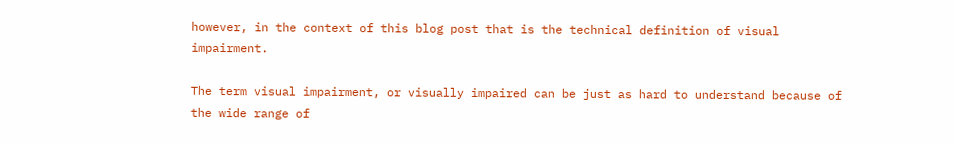however, in the context of this blog post that is the technical definition of visual impairment.

The term visual impairment, or visually impaired can be just as hard to understand because of the wide range of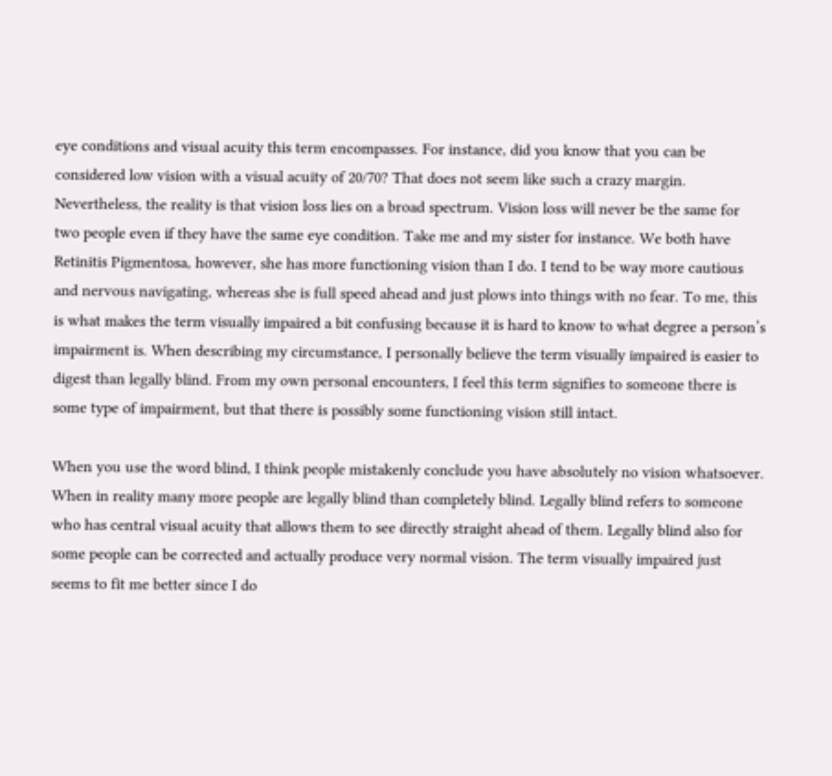eye conditions and visual acuity this term encompasses. For instance, did you know that you can be considered low vision with a visual acuity of 20/70? That does not seem like such a crazy margin. Nevertheless, the reality is that vision loss lies on a broad spectrum. Vision loss will never be the same for two people even if they have the same eye condition. Take me and my sister for instance. We both have Retinitis Pigmentosa, however, she has more functioning vision than I do. I tend to be way more cautious and nervous navigating, whereas she is full speed ahead and just plows into things with no fear. To me, this is what makes the term visually impaired a bit confusing because it is hard to know to what degree a person’s impairment is. When describing my circumstance, I personally believe the term visually impaired is easier to digest than legally blind. From my own personal encounters, I feel this term signifies to someone there is some type of impairment, but that there is possibly some functioning vision still intact.

When you use the word blind, I think people mistakenly conclude you have absolutely no vision whatsoever. When in reality many more people are legally blind than completely blind. Legally blind refers to someone who has central visual acuity that allows them to see directly straight ahead of them. Legally blind also for some people can be corrected and actually produce very normal vision. The term visually impaired just seems to fit me better since I do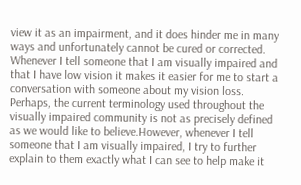view it as an impairment, and it does hinder me in many ways and unfortunately cannot be cured or corrected. Whenever I tell someone that I am visually impaired and that I have low vision it makes it easier for me to start a conversation with someone about my vision loss. Perhaps, the current terminology used throughout the visually impaired community is not as precisely defined as we would like to believe.However, whenever I tell someone that I am visually impaired, I try to further explain to them exactly what I can see to help make it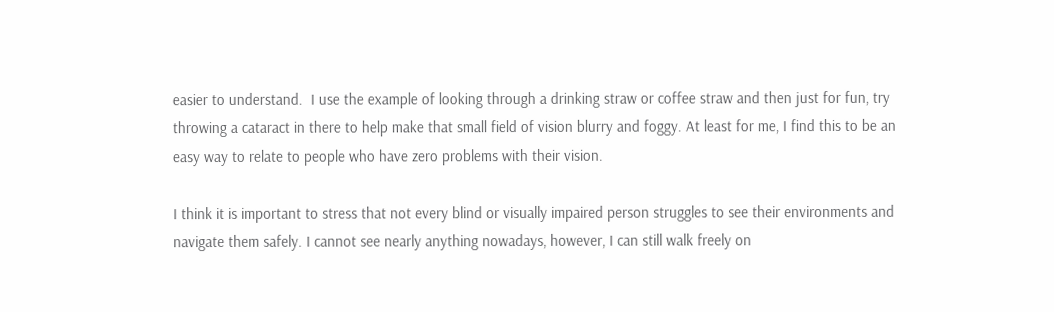easier to understand.  I use the example of looking through a drinking straw or coffee straw and then just for fun, try throwing a cataract in there to help make that small field of vision blurry and foggy. At least for me, I find this to be an easy way to relate to people who have zero problems with their vision.

I think it is important to stress that not every blind or visually impaired person struggles to see their environments and navigate them safely. I cannot see nearly anything nowadays, however, I can still walk freely on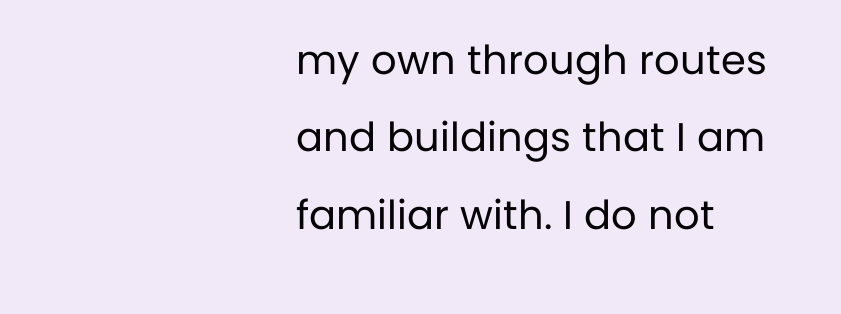my own through routes and buildings that I am familiar with. I do not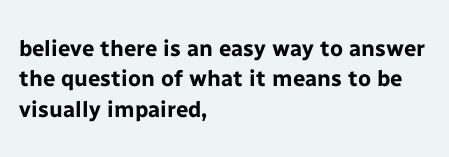believe there is an easy way to answer the question of what it means to be visually impaired,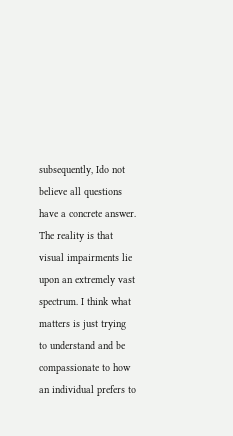subsequently, Ido not believe all questions have a concrete answer. The reality is that visual impairments lie upon an extremely vast spectrum. I think what matters is just trying to understand and be compassionate to how an individual prefers to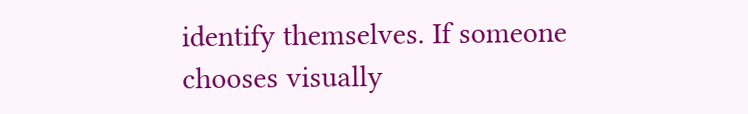identify themselves. If someone chooses visually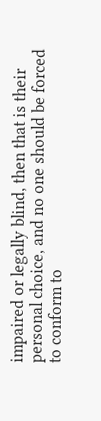impaired or legally blind, then that is their personal choice, and no one should be forced to conform to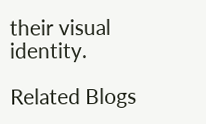their visual identity.

Related Blogs